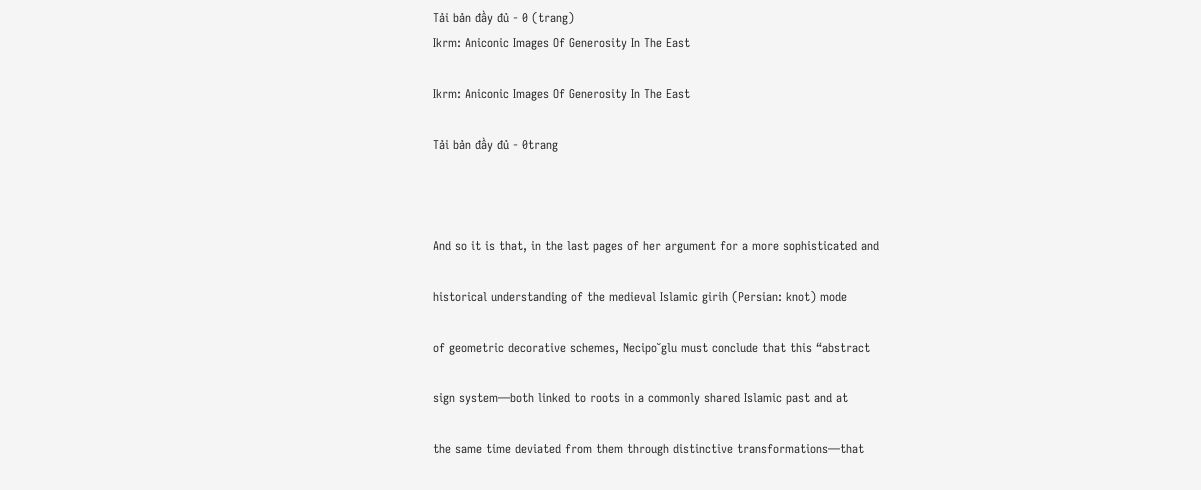Tải bản đầy đủ - 0 (trang)
Ikrm: Aniconic Images Of Generosity In The East

Ikrm: Aniconic Images Of Generosity In The East

Tải bản đầy đủ - 0trang



And so it is that, in the last pages of her argument for a more sophisticated and

historical understanding of the medieval Islamic girih (Persian: knot) mode

of geometric decorative schemes, Necipo˘glu must conclude that this “abstract

sign system—both linked to roots in a commonly shared Islamic past and at

the same time deviated from them through distinctive transformations—that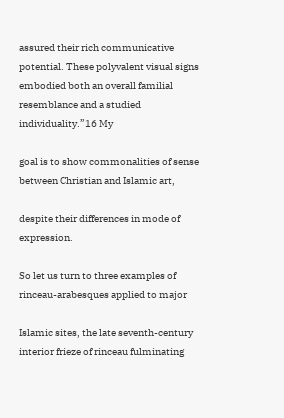assured their rich communicative potential. These polyvalent visual signs embodied both an overall familial resemblance and a studied individuality.”16 My

goal is to show commonalities of sense between Christian and Islamic art,

despite their differences in mode of expression.

So let us turn to three examples of rinceau-arabesques applied to major

Islamic sites, the late seventh-century interior frieze of rinceau fulminating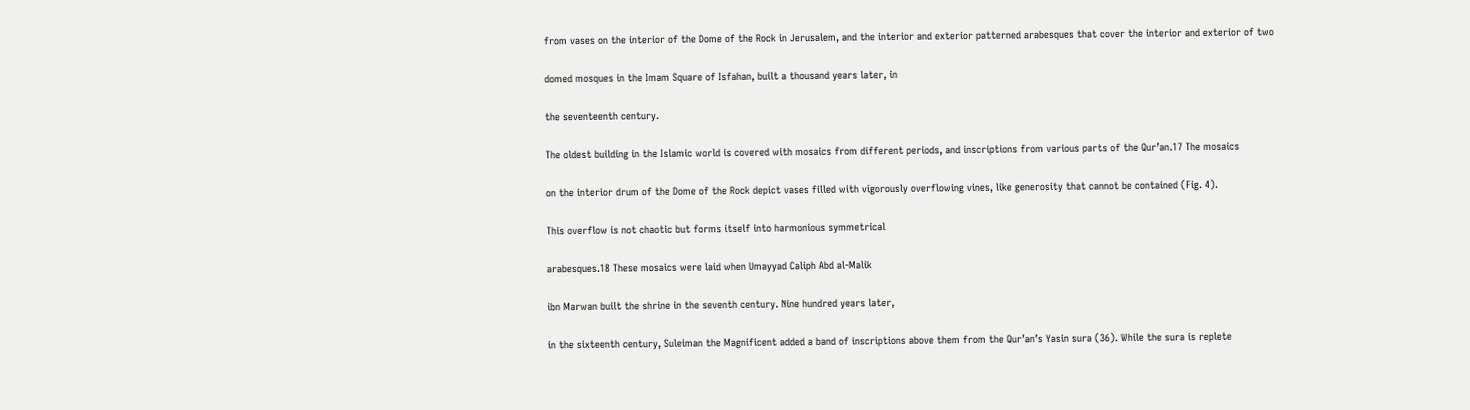from vases on the interior of the Dome of the Rock in Jerusalem, and the interior and exterior patterned arabesques that cover the interior and exterior of two

domed mosques in the Imam Square of Isfahan, built a thousand years later, in

the seventeenth century.

The oldest building in the Islamic world is covered with mosaics from different periods, and inscriptions from various parts of the Qur’an.17 The mosaics

on the interior drum of the Dome of the Rock depict vases filled with vigorously overflowing vines, like generosity that cannot be contained (Fig. 4).

This overflow is not chaotic but forms itself into harmonious symmetrical

arabesques.18 These mosaics were laid when Umayyad Caliph Abd al-Malik

ibn Marwan built the shrine in the seventh century. Nine hundred years later,

in the sixteenth century, Suleiman the Magnificent added a band of inscriptions above them from the Qur’an’s Yasin sura (36). While the sura is replete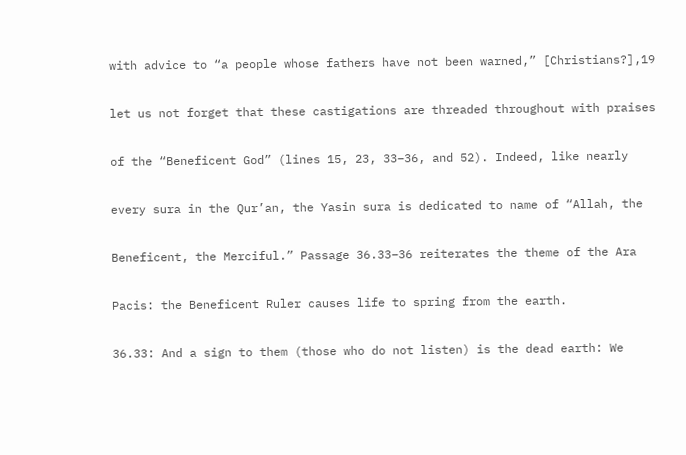with advice to “a people whose fathers have not been warned,” [Christians?],19

let us not forget that these castigations are threaded throughout with praises

of the “Beneficent God” (lines 15, 23, 33–36, and 52). Indeed, like nearly

every sura in the Qur’an, the Yasin sura is dedicated to name of “Allah, the

Beneficent, the Merciful.” Passage 36.33–36 reiterates the theme of the Ara

Pacis: the Beneficent Ruler causes life to spring from the earth.

36.33: And a sign to them (those who do not listen) is the dead earth: We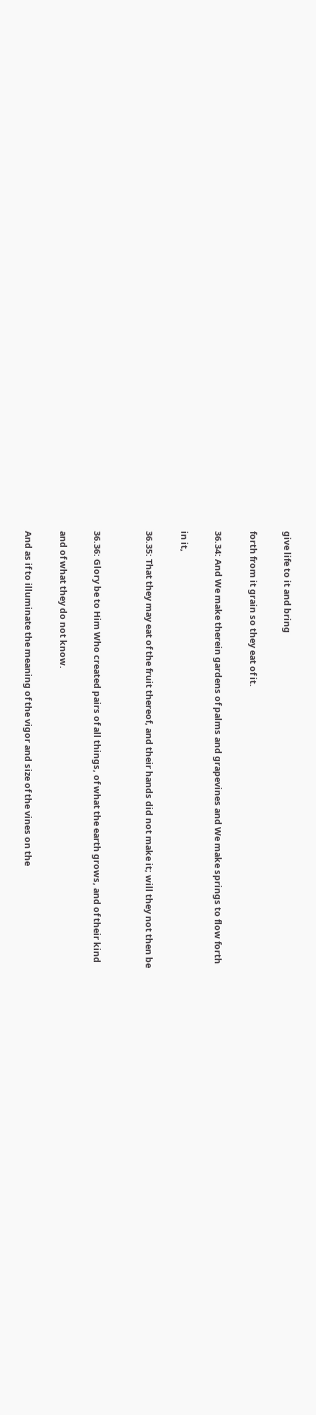give life to it and bring

forth from it grain so they eat of it.

36.34: And We make therein gardens of palms and grapevines and We make springs to flow forth

in it,

36.35: That they may eat of the fruit thereof, and their hands did not make it; will they not then be


36.36: Glory be to Him Who created pairs of all things, of what the earth grows, and of their kind

and of what they do not know.

And as if to illuminate the meaning of the vigor and size of the vines on the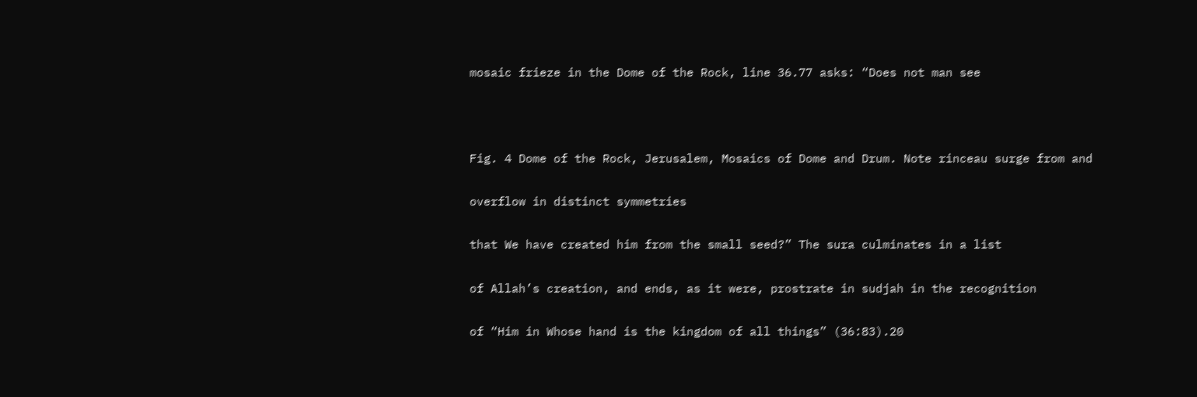mosaic frieze in the Dome of the Rock, line 36.77 asks: “Does not man see



Fig. 4 Dome of the Rock, Jerusalem, Mosaics of Dome and Drum. Note rinceau surge from and

overflow in distinct symmetries

that We have created him from the small seed?” The sura culminates in a list

of Allah’s creation, and ends, as it were, prostrate in sudjah in the recognition

of “Him in Whose hand is the kingdom of all things” (36:83).20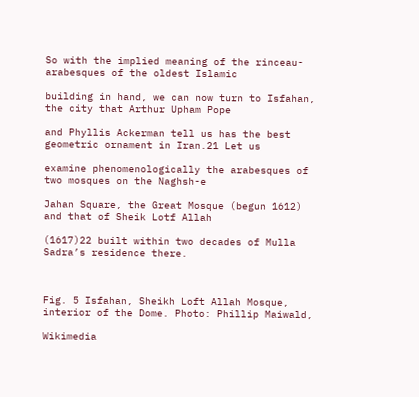So with the implied meaning of the rinceau-arabesques of the oldest Islamic

building in hand, we can now turn to Isfahan, the city that Arthur Upham Pope

and Phyllis Ackerman tell us has the best geometric ornament in Iran.21 Let us

examine phenomenologically the arabesques of two mosques on the Naghsh-e

Jahan Square, the Great Mosque (begun 1612) and that of Sheik Lotf Allah

(1617)22 built within two decades of Mulla Sadra’s residence there.



Fig. 5 Isfahan, Sheikh Loft Allah Mosque, interior of the Dome. Photo: Phillip Maiwald,

Wikimedia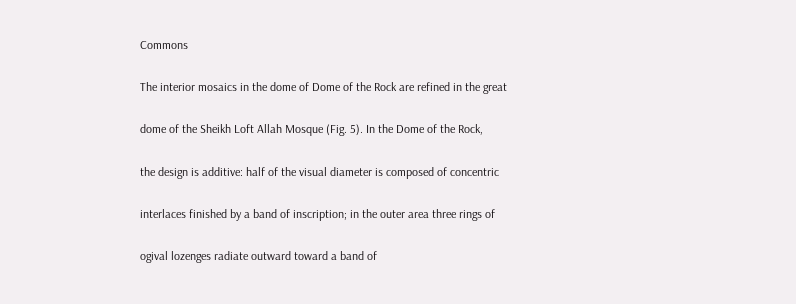Commons

The interior mosaics in the dome of Dome of the Rock are refined in the great

dome of the Sheikh Loft Allah Mosque (Fig. 5). In the Dome of the Rock,

the design is additive: half of the visual diameter is composed of concentric

interlaces finished by a band of inscription; in the outer area three rings of

ogival lozenges radiate outward toward a band of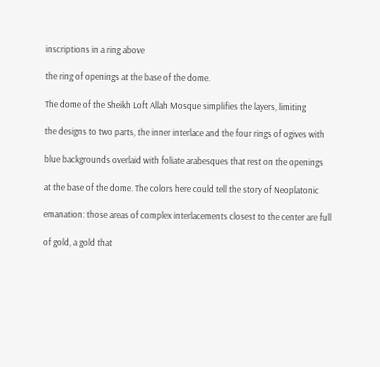inscriptions in a ring above

the ring of openings at the base of the dome.

The dome of the Sheikh Loft Allah Mosque simplifies the layers, limiting

the designs to two parts, the inner interlace and the four rings of ogives with

blue backgrounds overlaid with foliate arabesques that rest on the openings

at the base of the dome. The colors here could tell the story of Neoplatonic

emanation: those areas of complex interlacements closest to the center are full

of gold, a gold that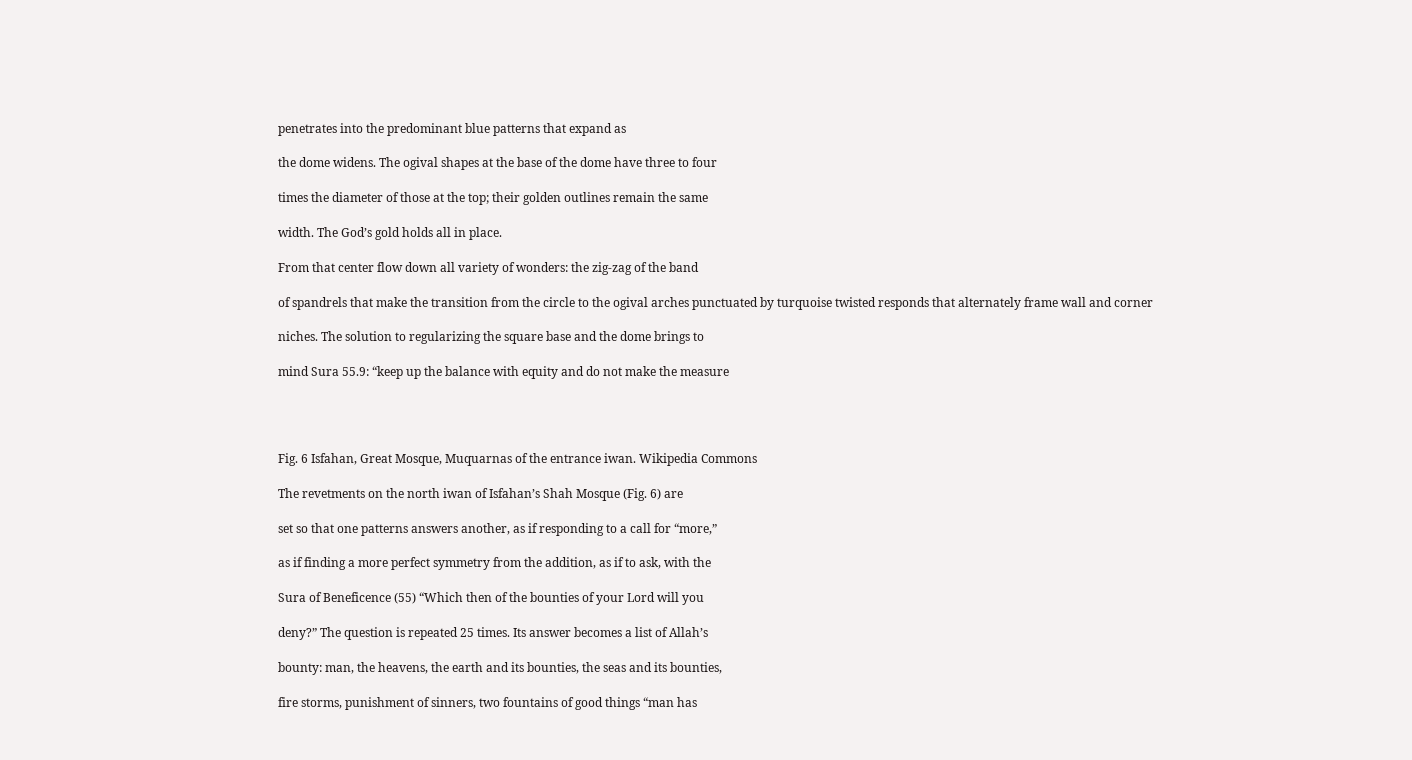penetrates into the predominant blue patterns that expand as

the dome widens. The ogival shapes at the base of the dome have three to four

times the diameter of those at the top; their golden outlines remain the same

width. The God’s gold holds all in place.

From that center flow down all variety of wonders: the zig-zag of the band

of spandrels that make the transition from the circle to the ogival arches punctuated by turquoise twisted responds that alternately frame wall and corner

niches. The solution to regularizing the square base and the dome brings to

mind Sura 55.9: “keep up the balance with equity and do not make the measure




Fig. 6 Isfahan, Great Mosque, Muquarnas of the entrance iwan. Wikipedia Commons

The revetments on the north iwan of Isfahan’s Shah Mosque (Fig. 6) are

set so that one patterns answers another, as if responding to a call for “more,”

as if finding a more perfect symmetry from the addition, as if to ask, with the

Sura of Beneficence (55) “Which then of the bounties of your Lord will you

deny?” The question is repeated 25 times. Its answer becomes a list of Allah’s

bounty: man, the heavens, the earth and its bounties, the seas and its bounties,

fire storms, punishment of sinners, two fountains of good things “man has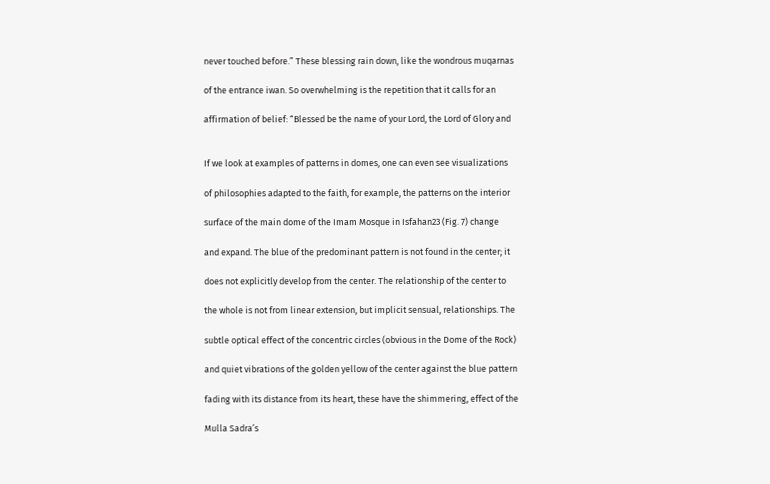never touched before.” These blessing rain down, like the wondrous muqarnas

of the entrance iwan. So overwhelming is the repetition that it calls for an

affirmation of belief: “Blessed be the name of your Lord, the Lord of Glory and


If we look at examples of patterns in domes, one can even see visualizations

of philosophies adapted to the faith, for example, the patterns on the interior

surface of the main dome of the Imam Mosque in Isfahan23 (Fig. 7) change

and expand. The blue of the predominant pattern is not found in the center; it

does not explicitly develop from the center. The relationship of the center to

the whole is not from linear extension, but implicit sensual, relationships. The

subtle optical effect of the concentric circles (obvious in the Dome of the Rock)

and quiet vibrations of the golden yellow of the center against the blue pattern

fading with its distance from its heart, these have the shimmering, effect of the

Mulla Sadra’s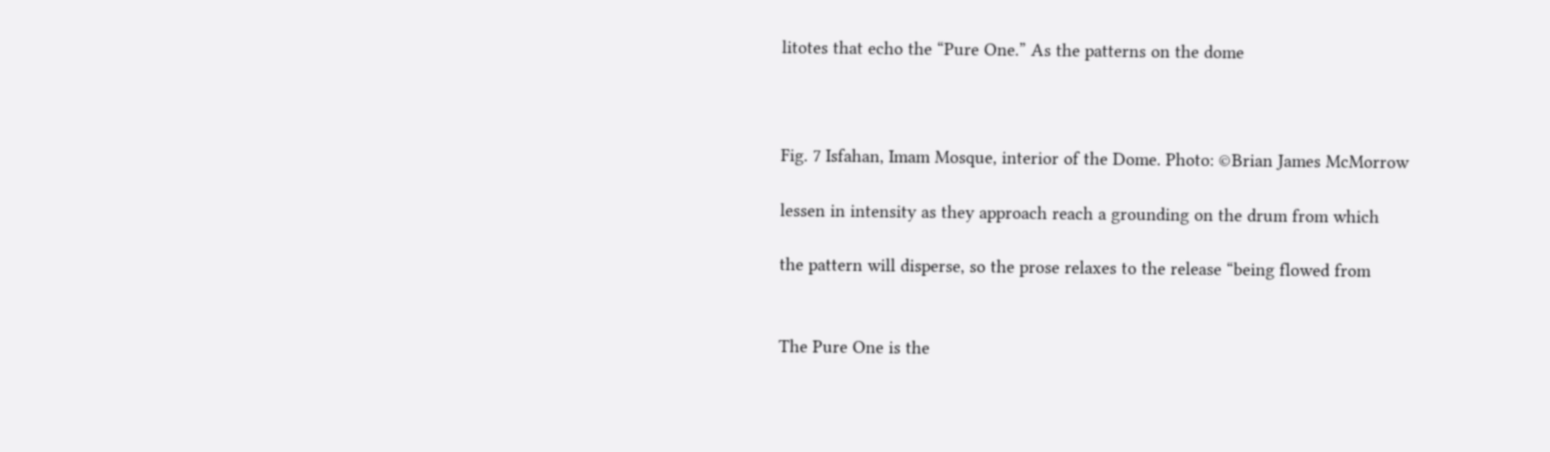litotes that echo the “Pure One.” As the patterns on the dome



Fig. 7 Isfahan, Imam Mosque, interior of the Dome. Photo: ©Brian James McMorrow

lessen in intensity as they approach reach a grounding on the drum from which

the pattern will disperse, so the prose relaxes to the release “being flowed from


The Pure One is the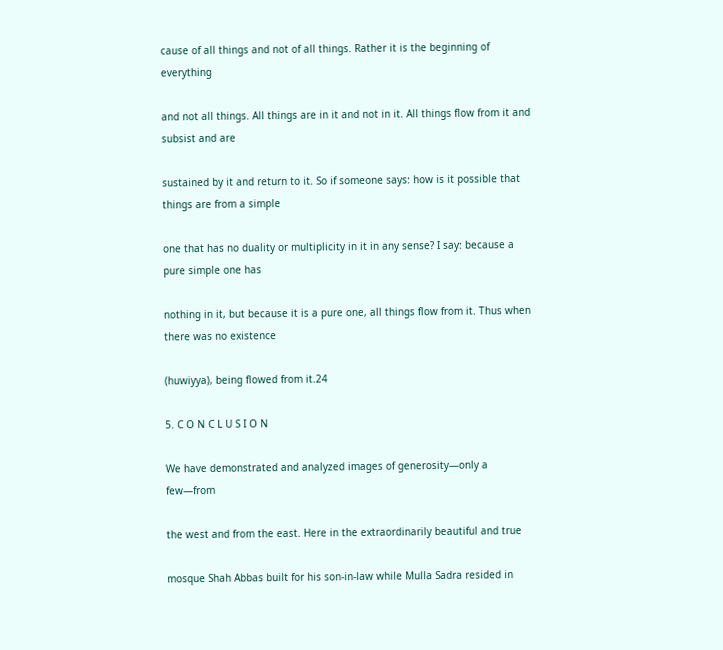cause of all things and not of all things. Rather it is the beginning of everything

and not all things. All things are in it and not in it. All things flow from it and subsist and are

sustained by it and return to it. So if someone says: how is it possible that things are from a simple

one that has no duality or multiplicity in it in any sense? I say: because a pure simple one has

nothing in it, but because it is a pure one, all things flow from it. Thus when there was no existence

(huwiyya), being flowed from it.24

5. C O N C L U S I O N

We have demonstrated and analyzed images of generosity—only a few—from

the west and from the east. Here in the extraordinarily beautiful and true

mosque Shah Abbas built for his son-in-law while Mulla Sadra resided in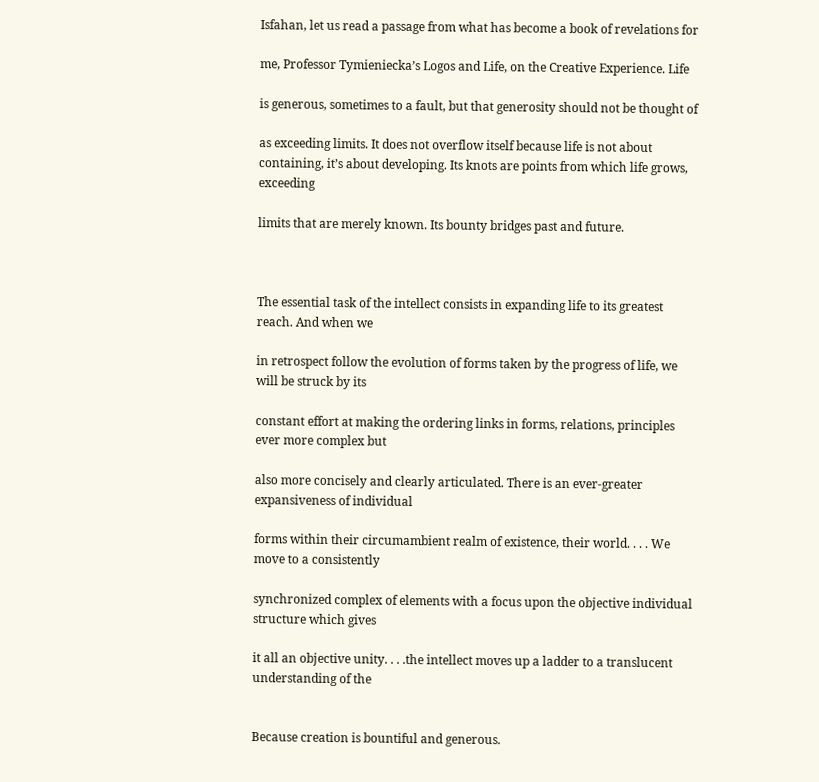Isfahan, let us read a passage from what has become a book of revelations for

me, Professor Tymieniecka’s Logos and Life, on the Creative Experience. Life

is generous, sometimes to a fault, but that generosity should not be thought of

as exceeding limits. It does not overflow itself because life is not about containing, it’s about developing. Its knots are points from which life grows, exceeding

limits that are merely known. Its bounty bridges past and future.



The essential task of the intellect consists in expanding life to its greatest reach. And when we

in retrospect follow the evolution of forms taken by the progress of life, we will be struck by its

constant effort at making the ordering links in forms, relations, principles ever more complex but

also more concisely and clearly articulated. There is an ever-greater expansiveness of individual

forms within their circumambient realm of existence, their world. . . . We move to a consistently

synchronized complex of elements with a focus upon the objective individual structure which gives

it all an objective unity. . . .the intellect moves up a ladder to a translucent understanding of the


Because creation is bountiful and generous.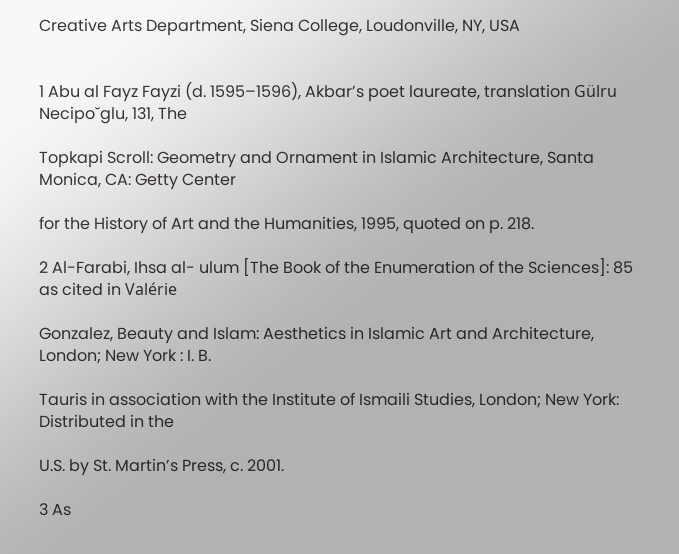Creative Arts Department, Siena College, Loudonville, NY, USA


1 Abu al Fayz Fayzi (d. 1595–1596), Akbar’s poet laureate, translation Gülru Necipo˘glu, 131, The

Topkapi Scroll: Geometry and Ornament in Islamic Architecture, Santa Monica, CA: Getty Center

for the History of Art and the Humanities, 1995, quoted on p. 218.

2 Al-Farabi, Ihsa al- ulum [The Book of the Enumeration of the Sciences]: 85 as cited in Valérie

Gonzalez, Beauty and Islam: Aesthetics in Islamic Art and Architecture, London; New York : I. B.

Tauris in association with the Institute of Ismaili Studies, London; New York: Distributed in the

U.S. by St. Martin’s Press, c. 2001.

3 As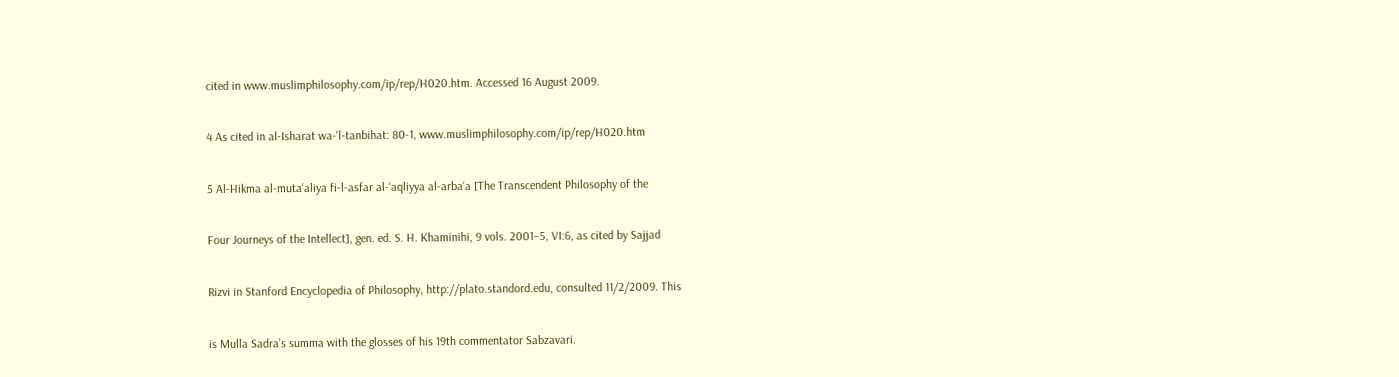cited in www.muslimphilosophy.com/ip/rep/H020.htm. Accessed 16 August 2009.

4 As cited in al-Isharat wa-'l-tanbihat: 80-1, www.muslimphilosophy.com/ip/rep/H020.htm

5 Al-Hikma al-muta‘aliya fi-l-asfar al-‘aqliyya al-arba‘a [The Transcendent Philosophy of the

Four Journeys of the Intellect], gen. ed. S. H. Khaminihi, 9 vols. 2001–5, VI:6, as cited by Sajjad

Rizvi in Stanford Encyclopedia of Philosophy, http://plato.standord.edu, consulted 11/2/2009. This

is Mulla Sadra’s summa with the glosses of his 19th commentator Sabzavari.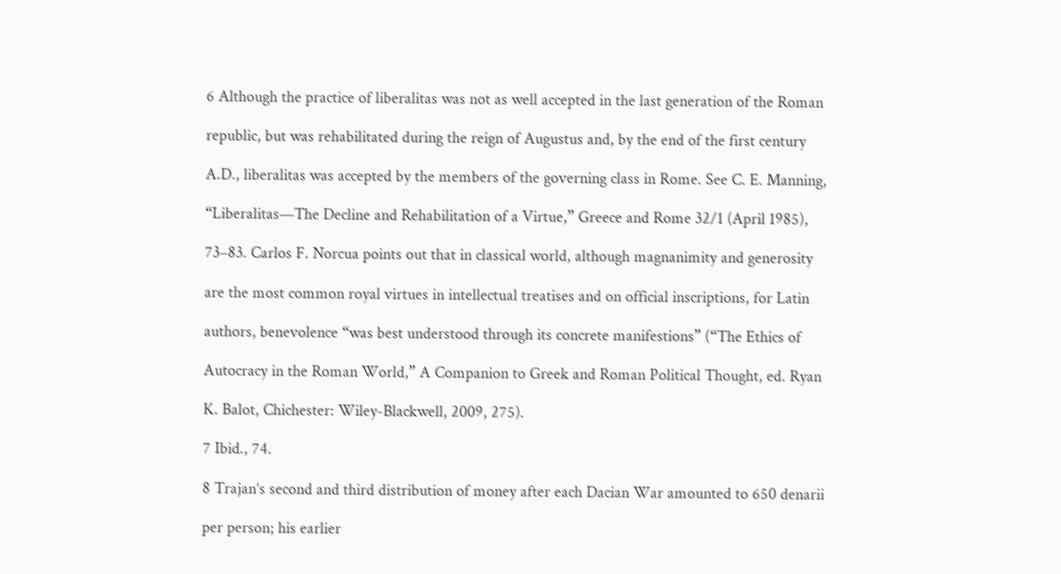6 Although the practice of liberalitas was not as well accepted in the last generation of the Roman

republic, but was rehabilitated during the reign of Augustus and, by the end of the first century

A.D., liberalitas was accepted by the members of the governing class in Rome. See C. E. Manning,

“Liberalitas—The Decline and Rehabilitation of a Virtue,” Greece and Rome 32/1 (April 1985),

73–83. Carlos F. Norcua points out that in classical world, although magnanimity and generosity

are the most common royal virtues in intellectual treatises and on official inscriptions, for Latin

authors, benevolence “was best understood through its concrete manifestions” (“The Ethics of

Autocracy in the Roman World,” A Companion to Greek and Roman Political Thought, ed. Ryan

K. Balot, Chichester: Wiley-Blackwell, 2009, 275).

7 Ibid., 74.

8 Trajan’s second and third distribution of money after each Dacian War amounted to 650 denarii

per person; his earlier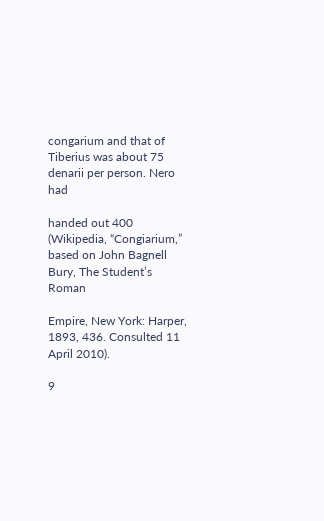congarium and that of Tiberius was about 75 denarii per person. Nero had

handed out 400 (Wikipedia, “Congiarium,” based on John Bagnell Bury, The Student’s Roman

Empire, New York: Harper, 1893, 436. Consulted 11 April 2010).

9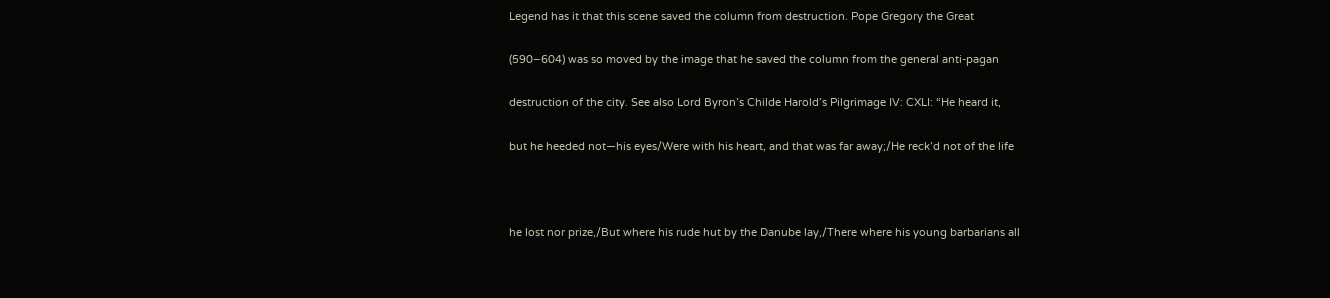Legend has it that this scene saved the column from destruction. Pope Gregory the Great

(590–604) was so moved by the image that he saved the column from the general anti-pagan

destruction of the city. See also Lord Byron’s Childe Harold’s Pilgrimage IV: CXLI: “He heard it,

but he heeded not—his eyes/Were with his heart, and that was far away;/He reck’d not of the life



he lost nor prize,/But where his rude hut by the Danube lay,/There where his young barbarians all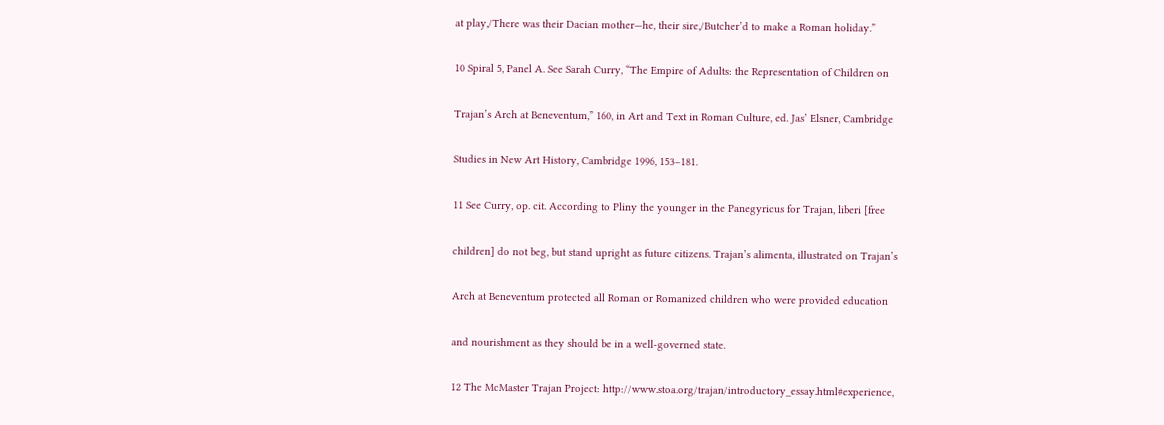at play,/There was their Dacian mother—he, their sire,/Butcher’d to make a Roman holiday.”

10 Spiral 5, Panel A. See Sarah Curry, “The Empire of Adults: the Representation of Children on

Trajan’s Arch at Beneventum,” 160, in Art and Text in Roman Culture, ed. Jas’ Elsner, Cambridge

Studies in New Art History, Cambridge 1996, 153–181.

11 See Curry, op. cit. According to Pliny the younger in the Panegyricus for Trajan, liberi [free

children] do not beg, but stand upright as future citizens. Trajan’s alimenta, illustrated on Trajan’s

Arch at Beneventum protected all Roman or Romanized children who were provided education

and nourishment as they should be in a well-governed state.

12 The McMaster Trajan Project: http://www.stoa.org/trajan/introductory_essay.html#experience,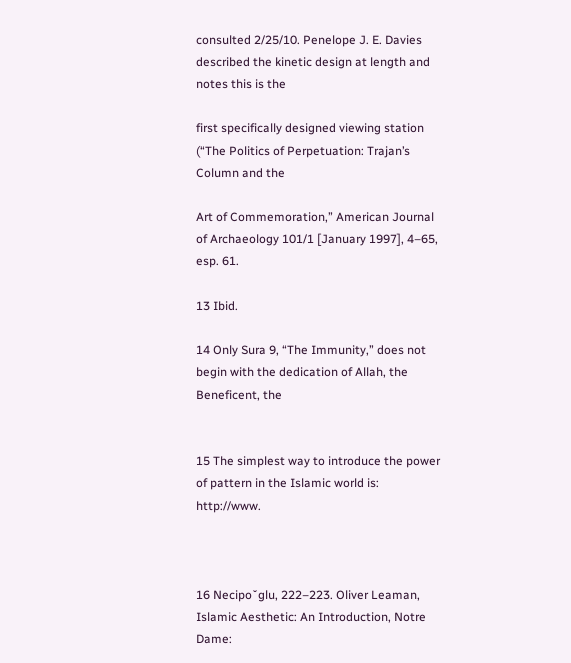consulted 2/25/10. Penelope J. E. Davies described the kinetic design at length and notes this is the

first specifically designed viewing station (“The Politics of Perpetuation: Trajan’s Column and the

Art of Commemoration,” American Journal of Archaeology 101/1 [January 1997], 4–65, esp. 61.

13 Ibid.

14 Only Sura 9, “The Immunity,” does not begin with the dedication of Allah, the Beneficent, the


15 The simplest way to introduce the power of pattern in the Islamic world is: http://www.



16 Necipo˘glu, 222–223. Oliver Leaman, Islamic Aesthetic: An Introduction, Notre Dame: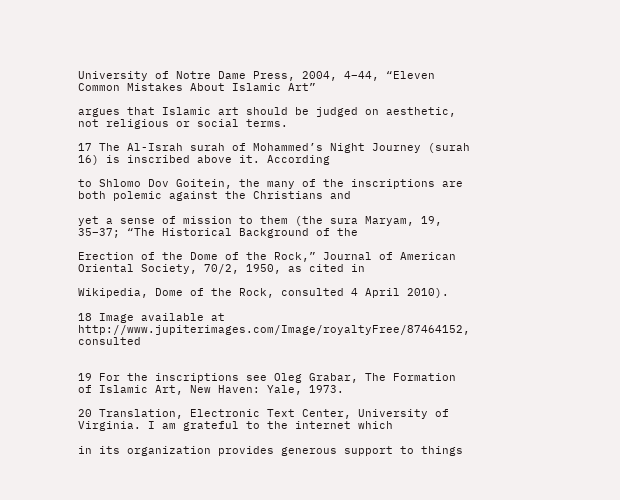University of Notre Dame Press, 2004, 4–44, “Eleven Common Mistakes About Islamic Art”

argues that Islamic art should be judged on aesthetic, not religious or social terms.

17 The Al-Israh surah of Mohammed’s Night Journey (surah 16) is inscribed above it. According

to Shlomo Dov Goitein, the many of the inscriptions are both polemic against the Christians and

yet a sense of mission to them (the sura Maryam, 19, 35–37; “The Historical Background of the

Erection of the Dome of the Rock,” Journal of American Oriental Society, 70/2, 1950, as cited in

Wikipedia, Dome of the Rock, consulted 4 April 2010).

18 Image available at http://www.jupiterimages.com/Image/royaltyFree/87464152, consulted


19 For the inscriptions see Oleg Grabar, The Formation of Islamic Art, New Haven: Yale, 1973.

20 Translation, Electronic Text Center, University of Virginia. I am grateful to the internet which

in its organization provides generous support to things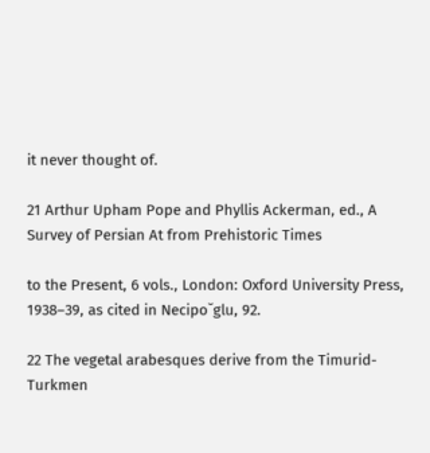it never thought of.

21 Arthur Upham Pope and Phyllis Ackerman, ed., A Survey of Persian At from Prehistoric Times

to the Present, 6 vols., London: Oxford University Press, 1938–39, as cited in Necipo˘glu, 92.

22 The vegetal arabesques derive from the Timurid-Turkmen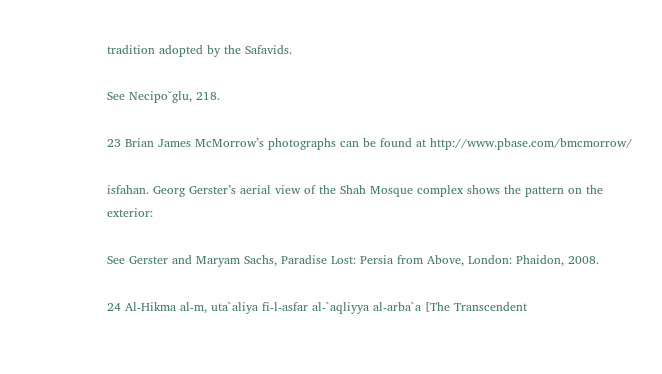tradition adopted by the Safavids.

See Necipo˘glu, 218.

23 Brian James McMorrow’s photographs can be found at http://www.pbase.com/bmcmorrow/

isfahan. Georg Gerster’s aerial view of the Shah Mosque complex shows the pattern on the exterior:

See Gerster and Maryam Sachs, Paradise Lost: Persia from Above, London: Phaidon, 2008.

24 Al-Hikma al-m, uta`aliya fi-l-asfar al-`aqliyya al-arba`a [The Transcendent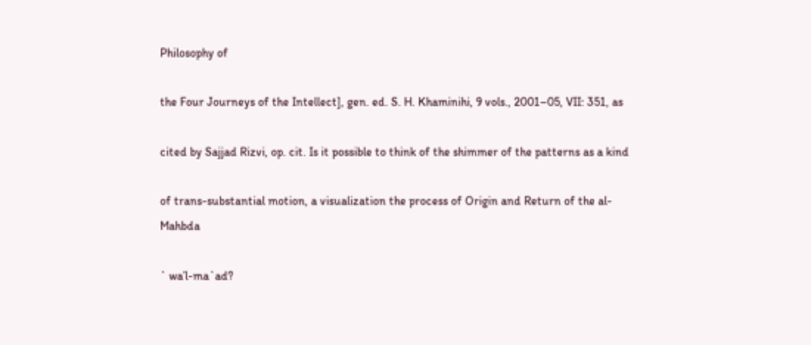Philosophy of

the Four Journeys of the Intellect], gen. ed. S. H. Khaminihi, 9 vols., 2001–05, VII: 351, as

cited by Sajjad Rizvi, op. cit. Is it possible to think of the shimmer of the patterns as a kind

of trans-substantial motion, a visualization the process of Origin and Return of the al-Mahbda

` wa’l-ma`ad?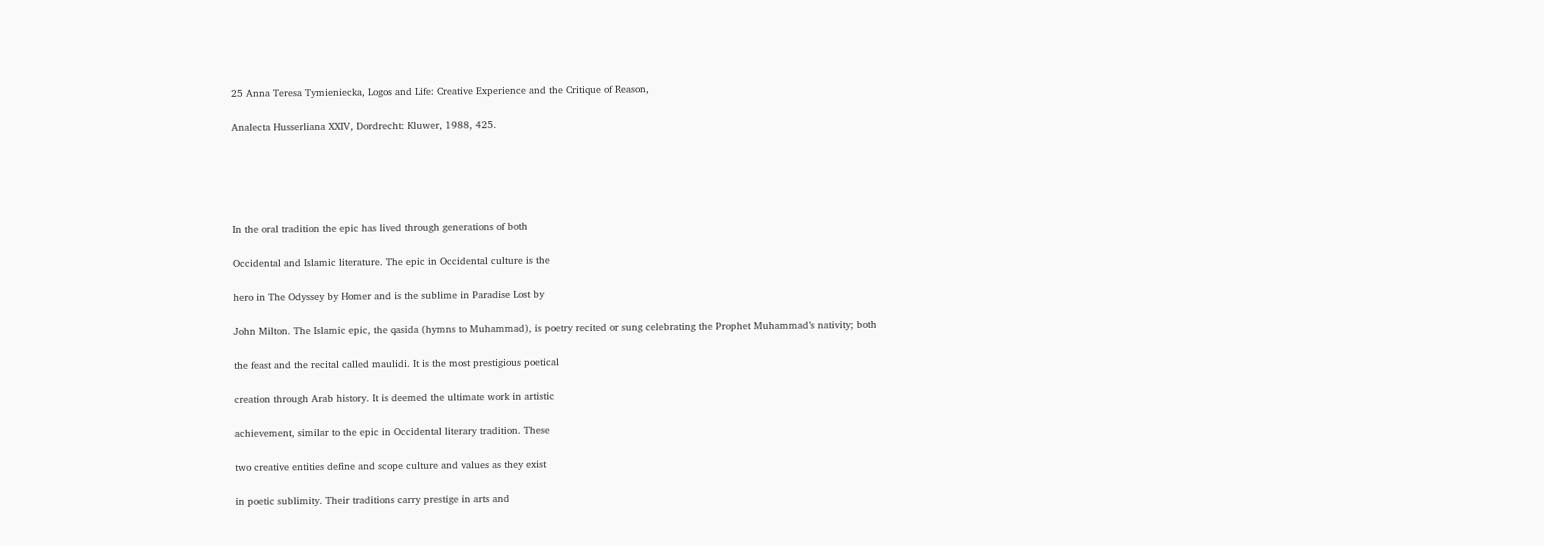25 Anna Teresa Tymieniecka, Logos and Life: Creative Experience and the Critique of Reason,

Analecta Husserliana XXIV, Dordrecht: Kluwer, 1988, 425.





In the oral tradition the epic has lived through generations of both

Occidental and Islamic literature. The epic in Occidental culture is the

hero in The Odyssey by Homer and is the sublime in Paradise Lost by

John Milton. The Islamic epic, the qasida (hymns to Muhammad), is poetry recited or sung celebrating the Prophet Muhammad’s nativity; both

the feast and the recital called maulidi. It is the most prestigious poetical

creation through Arab history. It is deemed the ultimate work in artistic

achievement, similar to the epic in Occidental literary tradition. These

two creative entities define and scope culture and values as they exist

in poetic sublimity. Their traditions carry prestige in arts and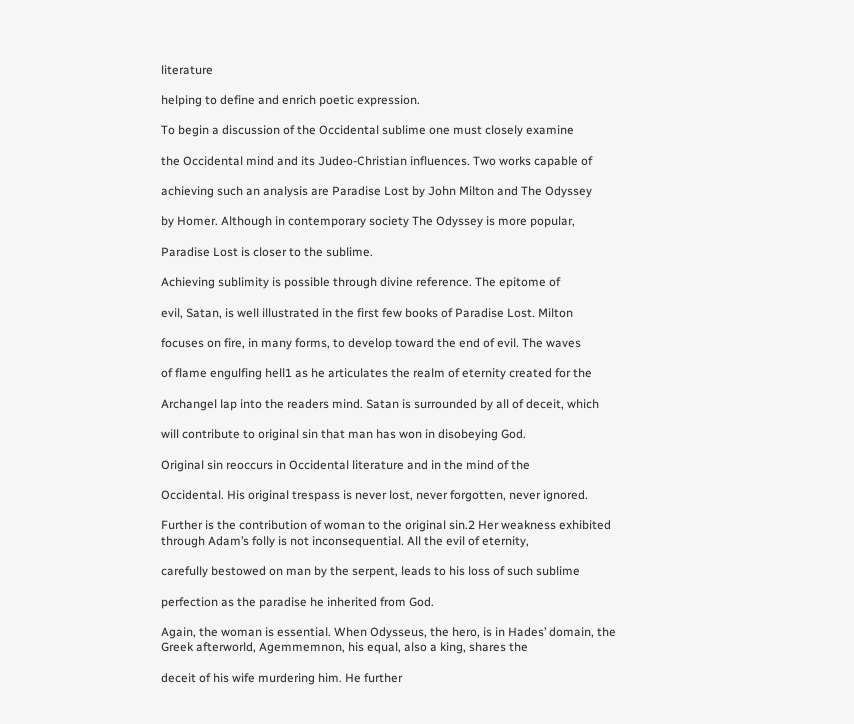literature

helping to define and enrich poetic expression.

To begin a discussion of the Occidental sublime one must closely examine

the Occidental mind and its Judeo-Christian influences. Two works capable of

achieving such an analysis are Paradise Lost by John Milton and The Odyssey

by Homer. Although in contemporary society The Odyssey is more popular,

Paradise Lost is closer to the sublime.

Achieving sublimity is possible through divine reference. The epitome of

evil, Satan, is well illustrated in the first few books of Paradise Lost. Milton

focuses on fire, in many forms, to develop toward the end of evil. The waves

of flame engulfing hell1 as he articulates the realm of eternity created for the

Archangel lap into the readers mind. Satan is surrounded by all of deceit, which

will contribute to original sin that man has won in disobeying God.

Original sin reoccurs in Occidental literature and in the mind of the

Occidental. His original trespass is never lost, never forgotten, never ignored.

Further is the contribution of woman to the original sin.2 Her weakness exhibited through Adam’s folly is not inconsequential. All the evil of eternity,

carefully bestowed on man by the serpent, leads to his loss of such sublime

perfection as the paradise he inherited from God.

Again, the woman is essential. When Odysseus, the hero, is in Hades’ domain, the Greek afterworld, Agemmemnon, his equal, also a king, shares the

deceit of his wife murdering him. He further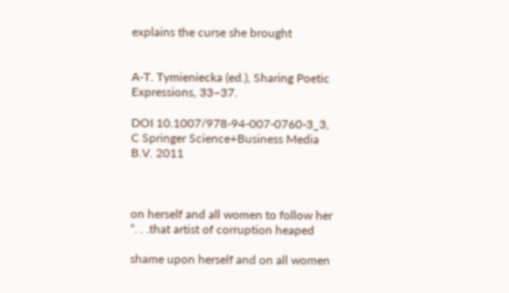explains the curse she brought


A-T. Tymieniecka (ed.), Sharing Poetic Expressions, 33–37.

DOI 10.1007/978-94-007-0760-3_3, C Springer Science+Business Media B.V. 2011



on herself and all women to follow her “. . .that artist of corruption heaped

shame upon herself and on all women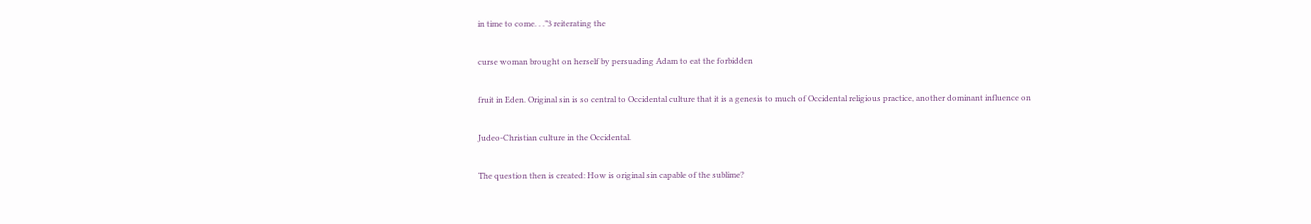in time to come. . .”3 reiterating the

curse woman brought on herself by persuading Adam to eat the forbidden

fruit in Eden. Original sin is so central to Occidental culture that it is a genesis to much of Occidental religious practice, another dominant influence on

Judeo-Christian culture in the Occidental.

The question then is created: How is original sin capable of the sublime?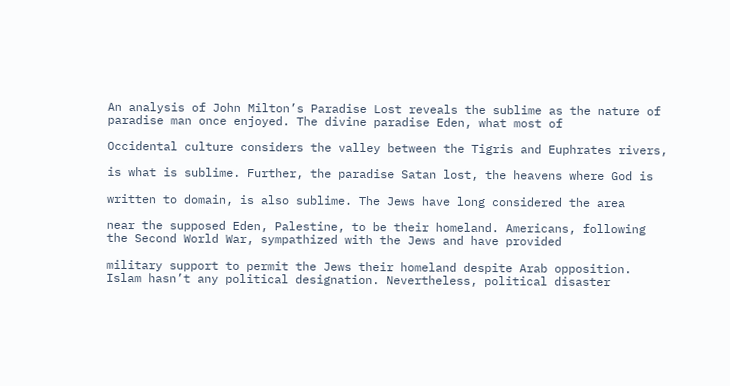An analysis of John Milton’s Paradise Lost reveals the sublime as the nature of paradise man once enjoyed. The divine paradise Eden, what most of

Occidental culture considers the valley between the Tigris and Euphrates rivers,

is what is sublime. Further, the paradise Satan lost, the heavens where God is

written to domain, is also sublime. The Jews have long considered the area

near the supposed Eden, Palestine, to be their homeland. Americans, following the Second World War, sympathized with the Jews and have provided

military support to permit the Jews their homeland despite Arab opposition. Islam hasn’t any political designation. Nevertheless, political disaster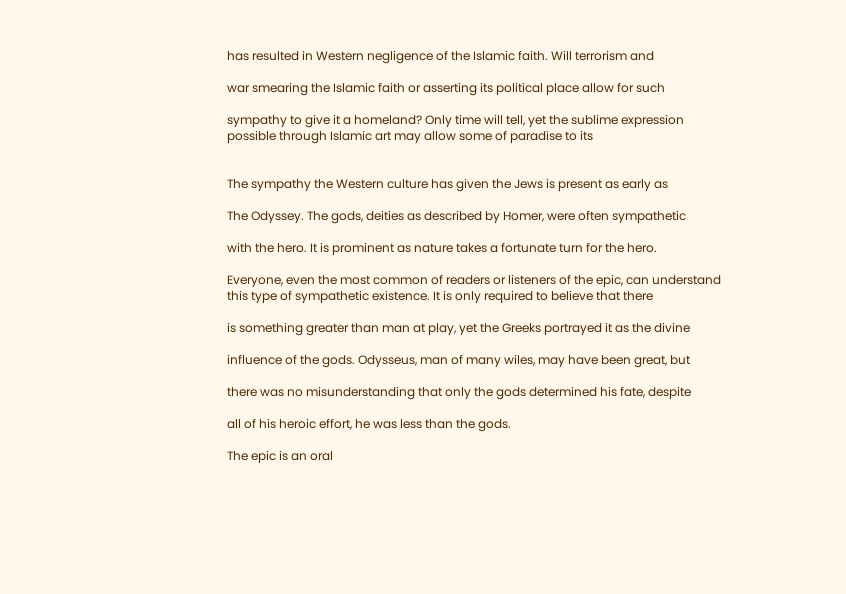has resulted in Western negligence of the Islamic faith. Will terrorism and

war smearing the Islamic faith or asserting its political place allow for such

sympathy to give it a homeland? Only time will tell, yet the sublime expression possible through Islamic art may allow some of paradise to its


The sympathy the Western culture has given the Jews is present as early as

The Odyssey. The gods, deities as described by Homer, were often sympathetic

with the hero. It is prominent as nature takes a fortunate turn for the hero.

Everyone, even the most common of readers or listeners of the epic, can understand this type of sympathetic existence. It is only required to believe that there

is something greater than man at play, yet the Greeks portrayed it as the divine

influence of the gods. Odysseus, man of many wiles, may have been great, but

there was no misunderstanding that only the gods determined his fate, despite

all of his heroic effort, he was less than the gods.

The epic is an oral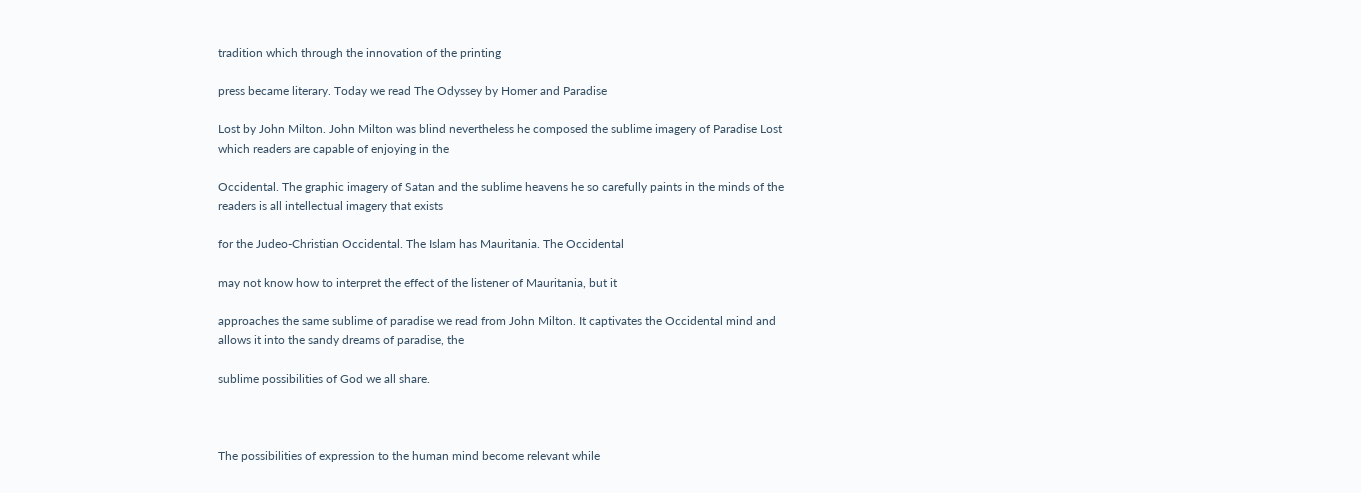tradition which through the innovation of the printing

press became literary. Today we read The Odyssey by Homer and Paradise

Lost by John Milton. John Milton was blind nevertheless he composed the sublime imagery of Paradise Lost which readers are capable of enjoying in the

Occidental. The graphic imagery of Satan and the sublime heavens he so carefully paints in the minds of the readers is all intellectual imagery that exists

for the Judeo-Christian Occidental. The Islam has Mauritania. The Occidental

may not know how to interpret the effect of the listener of Mauritania, but it

approaches the same sublime of paradise we read from John Milton. It captivates the Occidental mind and allows it into the sandy dreams of paradise, the

sublime possibilities of God we all share.



The possibilities of expression to the human mind become relevant while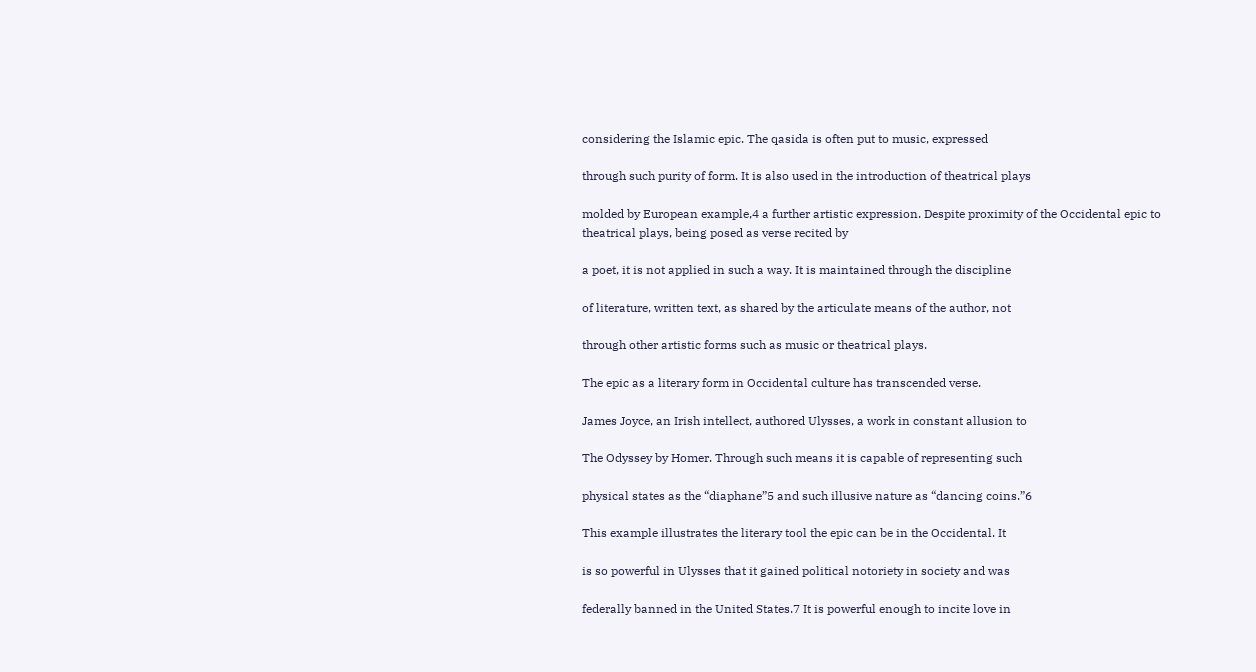considering the Islamic epic. The qasida is often put to music, expressed

through such purity of form. It is also used in the introduction of theatrical plays

molded by European example,4 a further artistic expression. Despite proximity of the Occidental epic to theatrical plays, being posed as verse recited by

a poet, it is not applied in such a way. It is maintained through the discipline

of literature, written text, as shared by the articulate means of the author, not

through other artistic forms such as music or theatrical plays.

The epic as a literary form in Occidental culture has transcended verse.

James Joyce, an Irish intellect, authored Ulysses, a work in constant allusion to

The Odyssey by Homer. Through such means it is capable of representing such

physical states as the “diaphane”5 and such illusive nature as “dancing coins.”6

This example illustrates the literary tool the epic can be in the Occidental. It

is so powerful in Ulysses that it gained political notoriety in society and was

federally banned in the United States.7 It is powerful enough to incite love in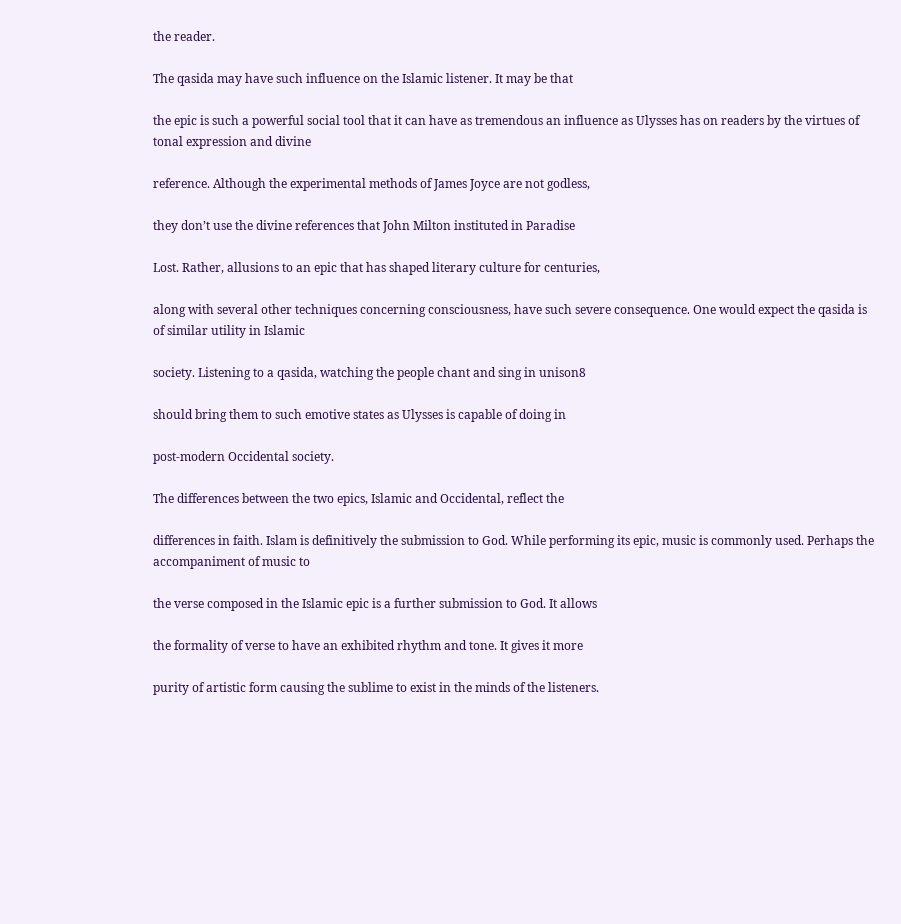the reader.

The qasida may have such influence on the Islamic listener. It may be that

the epic is such a powerful social tool that it can have as tremendous an influence as Ulysses has on readers by the virtues of tonal expression and divine

reference. Although the experimental methods of James Joyce are not godless,

they don’t use the divine references that John Milton instituted in Paradise

Lost. Rather, allusions to an epic that has shaped literary culture for centuries,

along with several other techniques concerning consciousness, have such severe consequence. One would expect the qasida is of similar utility in Islamic

society. Listening to a qasida, watching the people chant and sing in unison8

should bring them to such emotive states as Ulysses is capable of doing in

post-modern Occidental society.

The differences between the two epics, Islamic and Occidental, reflect the

differences in faith. Islam is definitively the submission to God. While performing its epic, music is commonly used. Perhaps the accompaniment of music to

the verse composed in the Islamic epic is a further submission to God. It allows

the formality of verse to have an exhibited rhythm and tone. It gives it more

purity of artistic form causing the sublime to exist in the minds of the listeners.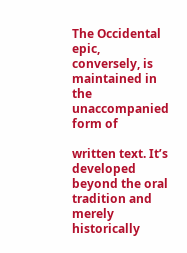The Occidental epic, conversely, is maintained in the unaccompanied form of

written text. It’s developed beyond the oral tradition and merely historically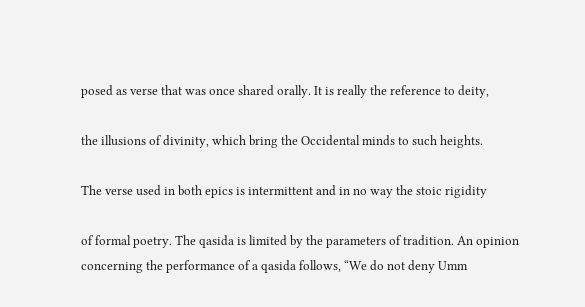posed as verse that was once shared orally. It is really the reference to deity,

the illusions of divinity, which bring the Occidental minds to such heights.

The verse used in both epics is intermittent and in no way the stoic rigidity

of formal poetry. The qasida is limited by the parameters of tradition. An opinion concerning the performance of a qasida follows, “We do not deny Umm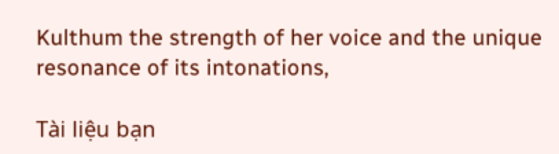Kulthum the strength of her voice and the unique resonance of its intonations,

Tài liệu bạn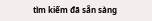tìm kiếm đã sẵn sàng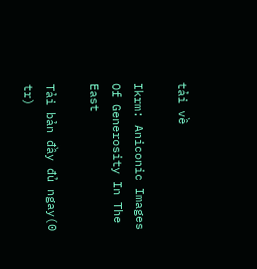tải về

Ikrm: Aniconic Images Of Generosity In The East

Tải bản đầy đủ ngay(0 tr)